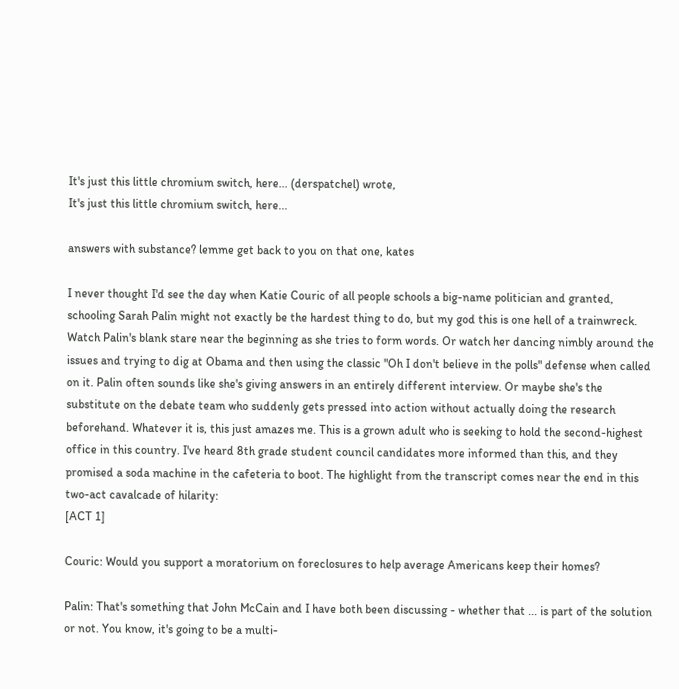It's just this little chromium switch, here... (derspatchel) wrote,
It's just this little chromium switch, here...

answers with substance? lemme get back to you on that one, kates

I never thought I'd see the day when Katie Couric of all people schools a big-name politician and granted, schooling Sarah Palin might not exactly be the hardest thing to do, but my god this is one hell of a trainwreck. Watch Palin's blank stare near the beginning as she tries to form words. Or watch her dancing nimbly around the issues and trying to dig at Obama and then using the classic "Oh I don't believe in the polls" defense when called on it. Palin often sounds like she's giving answers in an entirely different interview. Or maybe she's the substitute on the debate team who suddenly gets pressed into action without actually doing the research beforehand. Whatever it is, this just amazes me. This is a grown adult who is seeking to hold the second-highest office in this country. I've heard 8th grade student council candidates more informed than this, and they promised a soda machine in the cafeteria to boot. The highlight from the transcript comes near the end in this two-act cavalcade of hilarity:
[ACT 1]

Couric: Would you support a moratorium on foreclosures to help average Americans keep their homes?

Palin: That's something that John McCain and I have both been discussing - whether that ... is part of the solution or not. You know, it's going to be a multi-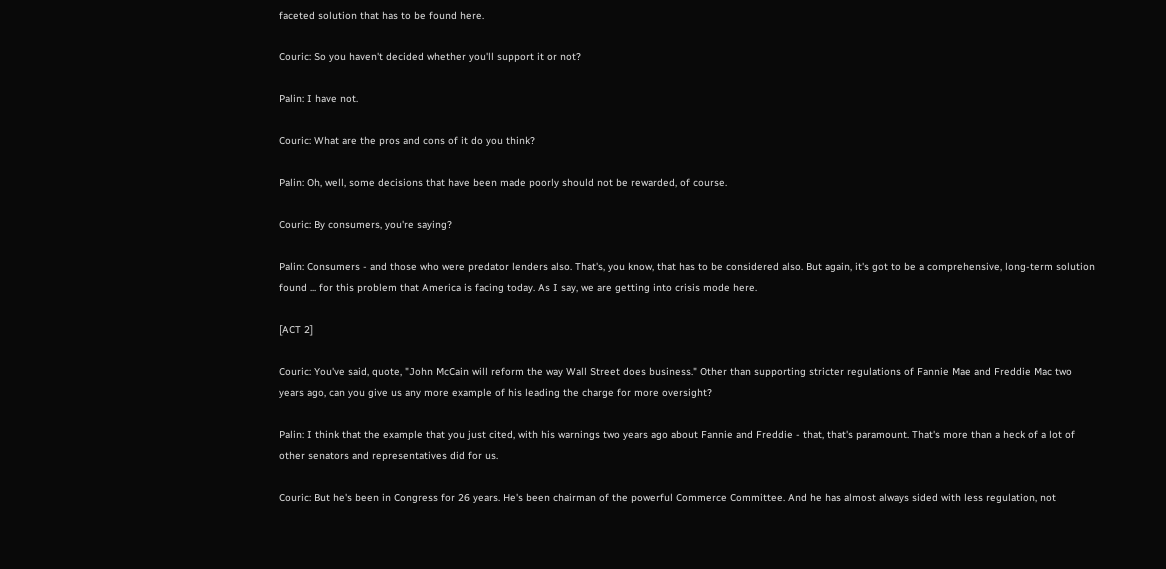faceted solution that has to be found here.

Couric: So you haven't decided whether you'll support it or not?

Palin: I have not.

Couric: What are the pros and cons of it do you think?

Palin: Oh, well, some decisions that have been made poorly should not be rewarded, of course.

Couric: By consumers, you're saying?

Palin: Consumers - and those who were predator lenders also. That's, you know, that has to be considered also. But again, it's got to be a comprehensive, long-term solution found ... for this problem that America is facing today. As I say, we are getting into crisis mode here.

[ACT 2]

Couric: You've said, quote, "John McCain will reform the way Wall Street does business." Other than supporting stricter regulations of Fannie Mae and Freddie Mac two years ago, can you give us any more example of his leading the charge for more oversight?

Palin: I think that the example that you just cited, with his warnings two years ago about Fannie and Freddie - that, that's paramount. That's more than a heck of a lot of other senators and representatives did for us.

Couric: But he's been in Congress for 26 years. He's been chairman of the powerful Commerce Committee. And he has almost always sided with less regulation, not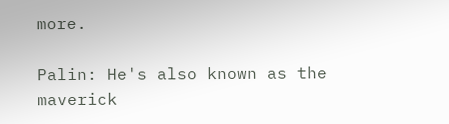more.

Palin: He's also known as the maverick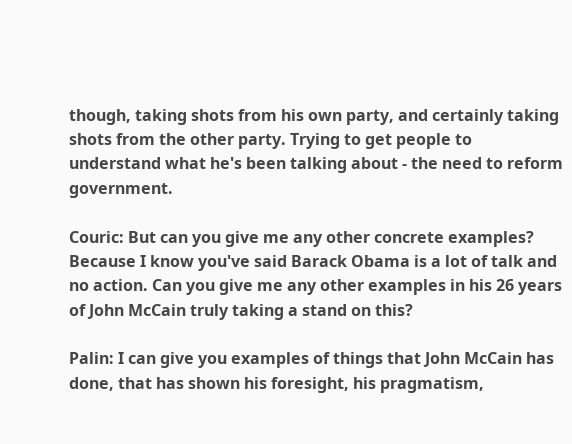though, taking shots from his own party, and certainly taking shots from the other party. Trying to get people to understand what he's been talking about - the need to reform government.

Couric: But can you give me any other concrete examples? Because I know you've said Barack Obama is a lot of talk and no action. Can you give me any other examples in his 26 years of John McCain truly taking a stand on this?

Palin: I can give you examples of things that John McCain has done, that has shown his foresight, his pragmatism,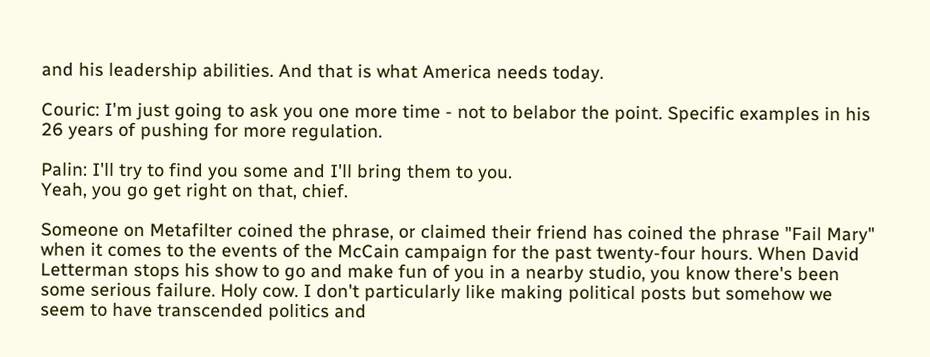and his leadership abilities. And that is what America needs today.

Couric: I'm just going to ask you one more time - not to belabor the point. Specific examples in his 26 years of pushing for more regulation.

Palin: I'll try to find you some and I'll bring them to you.
Yeah, you go get right on that, chief.

Someone on Metafilter coined the phrase, or claimed their friend has coined the phrase "Fail Mary" when it comes to the events of the McCain campaign for the past twenty-four hours. When David Letterman stops his show to go and make fun of you in a nearby studio, you know there's been some serious failure. Holy cow. I don't particularly like making political posts but somehow we seem to have transcended politics and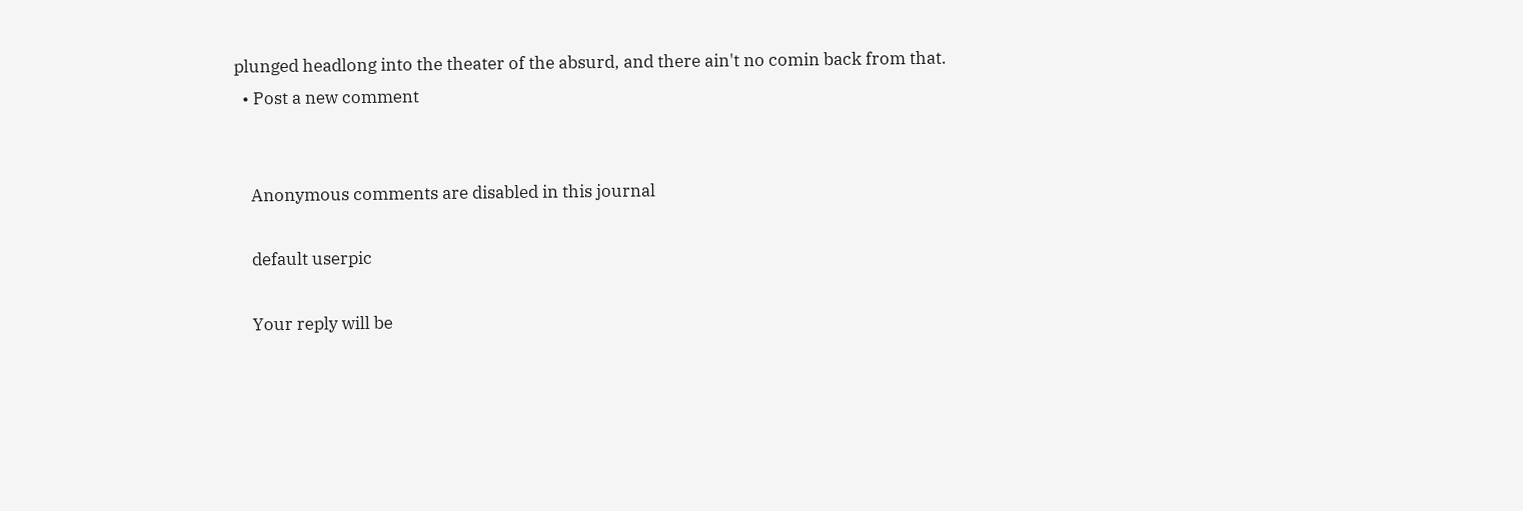plunged headlong into the theater of the absurd, and there ain't no comin back from that.
  • Post a new comment


    Anonymous comments are disabled in this journal

    default userpic

    Your reply will be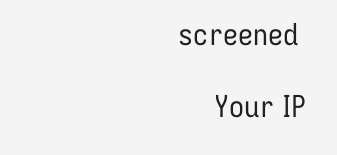screened

    Your IP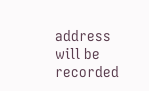address will be recorded